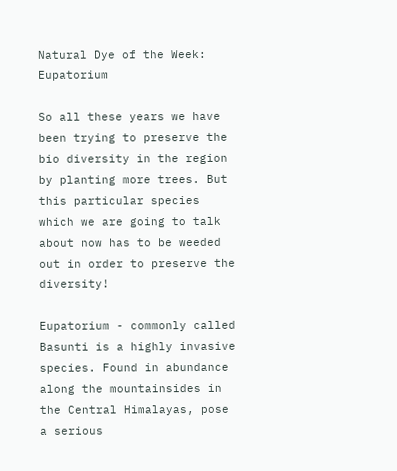Natural Dye of the Week: Eupatorium

So all these years we have been trying to preserve the bio diversity in the region by planting more trees. But this particular species which we are going to talk about now has to be weeded out in order to preserve the diversity!

Eupatorium - commonly called Basunti is a highly invasive species. Found in abundance along the mountainsides in the Central Himalayas, pose a serious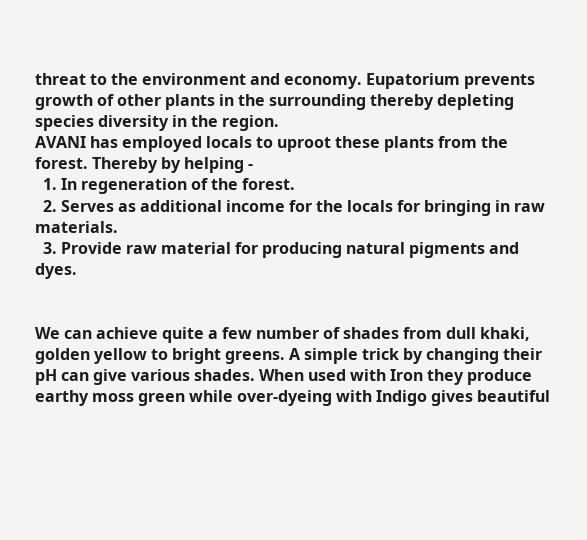threat to the environment and economy. Eupatorium prevents growth of other plants in the surrounding thereby depleting species diversity in the region.
AVANI has employed locals to uproot these plants from the forest. Thereby by helping -
  1. In regeneration of the forest.
  2. Serves as additional income for the locals for bringing in raw materials.
  3. Provide raw material for producing natural pigments and dyes.


We can achieve quite a few number of shades from dull khaki, golden yellow to bright greens. A simple trick by changing their pH can give various shades. When used with Iron they produce earthy moss green while over-dyeing with Indigo gives beautiful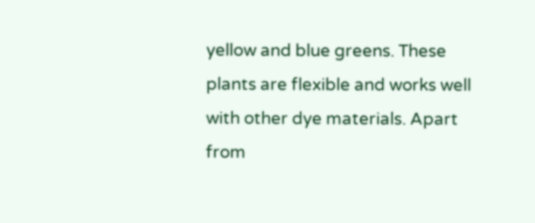yellow and blue greens. These plants are flexible and works well with other dye materials. Apart from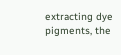extracting dye pigments, the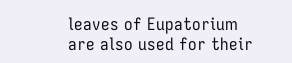leaves of Eupatorium are also used for their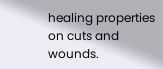healing properties on cuts and wounds.